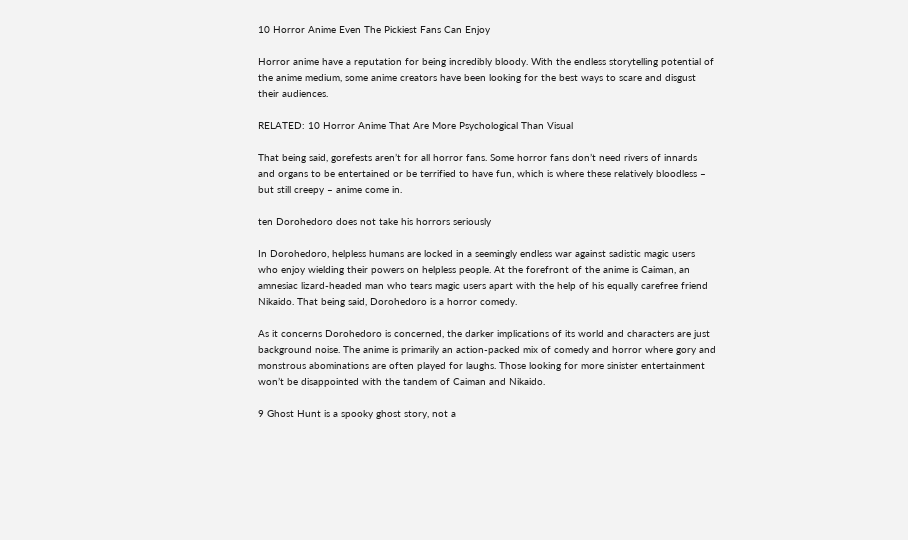10 Horror Anime Even The Pickiest Fans Can Enjoy

Horror anime have a reputation for being incredibly bloody. With the endless storytelling potential of the anime medium, some anime creators have been looking for the best ways to scare and disgust their audiences.

RELATED: 10 Horror Anime That Are More Psychological Than Visual

That being said, gorefests aren’t for all horror fans. Some horror fans don’t need rivers of innards and organs to be entertained or be terrified to have fun, which is where these relatively bloodless – but still creepy – anime come in.

ten Dorohedoro does not take his horrors seriously

In Dorohedoro, helpless humans are locked in a seemingly endless war against sadistic magic users who enjoy wielding their powers on helpless people. At the forefront of the anime is Caiman, an amnesiac lizard-headed man who tears magic users apart with the help of his equally carefree friend Nikaido. That being said, Dorohedoro is a horror comedy.

As it concerns Dorohedoro is concerned, the darker implications of its world and characters are just background noise. The anime is primarily an action-packed mix of comedy and horror where gory and monstrous abominations are often played for laughs. Those looking for more sinister entertainment won’t be disappointed with the tandem of Caiman and Nikaido.

9 Ghost Hunt is a spooky ghost story, not a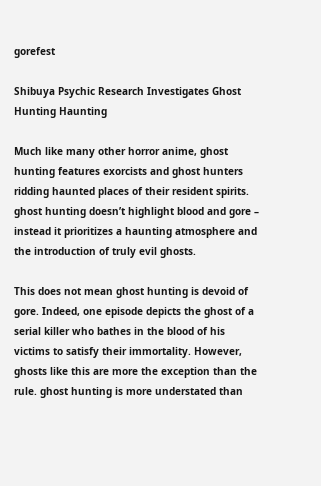gorefest

Shibuya Psychic Research Investigates Ghost Hunting Haunting

Much like many other horror anime, ghost hunting features exorcists and ghost hunters ridding haunted places of their resident spirits. ghost hunting doesn’t highlight blood and gore – instead it prioritizes a haunting atmosphere and the introduction of truly evil ghosts.

This does not mean ghost hunting is devoid of gore. Indeed, one episode depicts the ghost of a serial killer who bathes in the blood of his victims to satisfy their immortality. However, ghosts like this are more the exception than the rule. ghost hunting is more understated than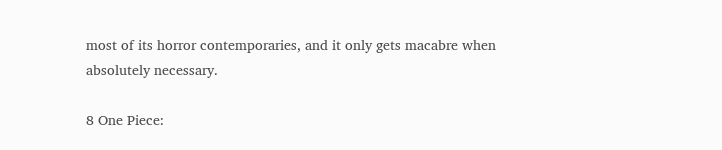most of its horror contemporaries, and it only gets macabre when absolutely necessary.

8 One Piece: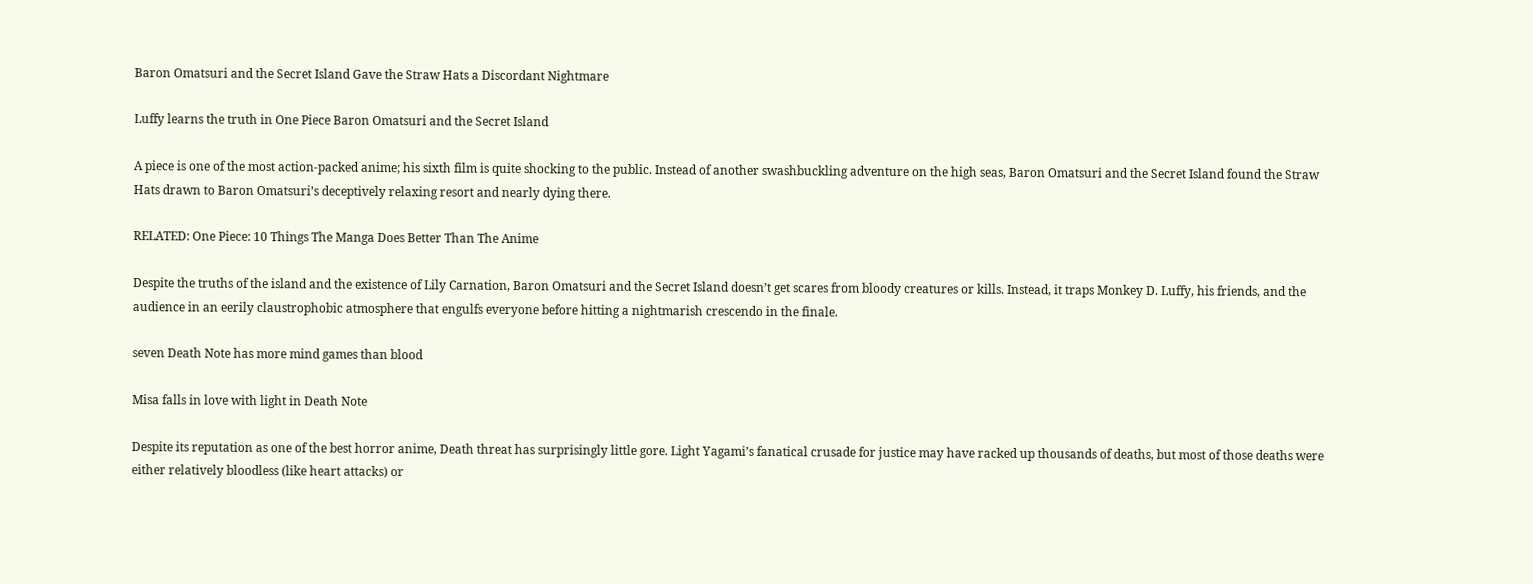Baron Omatsuri and the Secret Island Gave the Straw Hats a Discordant Nightmare

Luffy learns the truth in One Piece Baron Omatsuri and the Secret Island

A piece is one of the most action-packed anime; his sixth film is quite shocking to the public. Instead of another swashbuckling adventure on the high seas, Baron Omatsuri and the Secret Island found the Straw Hats drawn to Baron Omatsuri’s deceptively relaxing resort and nearly dying there.

RELATED: One Piece: 10 Things The Manga Does Better Than The Anime

Despite the truths of the island and the existence of Lily Carnation, Baron Omatsuri and the Secret Island doesn’t get scares from bloody creatures or kills. Instead, it traps Monkey D. Luffy, his friends, and the audience in an eerily claustrophobic atmosphere that engulfs everyone before hitting a nightmarish crescendo in the finale.

seven Death Note has more mind games than blood

Misa falls in love with light in Death Note

Despite its reputation as one of the best horror anime, Death threat has surprisingly little gore. Light Yagami’s fanatical crusade for justice may have racked up thousands of deaths, but most of those deaths were either relatively bloodless (like heart attacks) or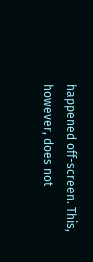happened off-screen. This, however, does not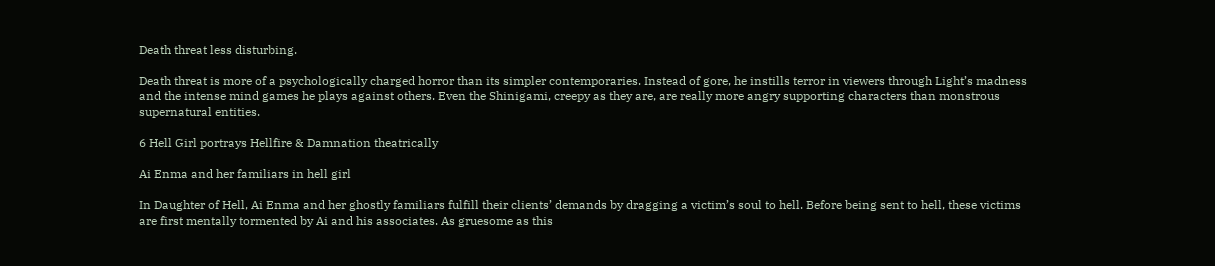Death threat less disturbing.

Death threat is more of a psychologically charged horror than its simpler contemporaries. Instead of gore, he instills terror in viewers through Light’s madness and the intense mind games he plays against others. Even the Shinigami, creepy as they are, are really more angry supporting characters than monstrous supernatural entities.

6 Hell Girl portrays Hellfire & Damnation theatrically

Ai Enma and her familiars in hell girl

In Daughter of Hell, Ai Enma and her ghostly familiars fulfill their clients’ demands by dragging a victim’s soul to hell. Before being sent to hell, these victims are first mentally tormented by Ai and his associates. As gruesome as this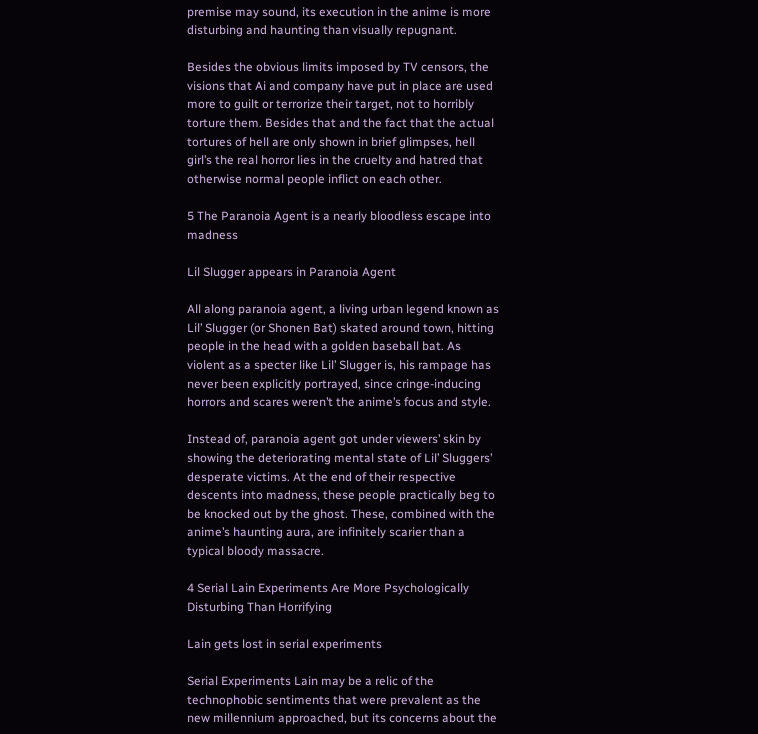premise may sound, its execution in the anime is more disturbing and haunting than visually repugnant.

Besides the obvious limits imposed by TV censors, the visions that Ai and company have put in place are used more to guilt or terrorize their target, not to horribly torture them. Besides that and the fact that the actual tortures of hell are only shown in brief glimpses, hell girl’s the real horror lies in the cruelty and hatred that otherwise normal people inflict on each other.

5 The Paranoia Agent is a nearly bloodless escape into madness

Lil Slugger appears in Paranoia Agent

All along paranoia agent, a living urban legend known as Lil’ Slugger (or Shonen Bat) skated around town, hitting people in the head with a golden baseball bat. As violent as a specter like Lil’ Slugger is, his rampage has never been explicitly portrayed, since cringe-inducing horrors and scares weren’t the anime’s focus and style.

Instead of, paranoia agent got under viewers’ skin by showing the deteriorating mental state of Lil’ Sluggers’ desperate victims. At the end of their respective descents into madness, these people practically beg to be knocked out by the ghost. These, combined with the anime’s haunting aura, are infinitely scarier than a typical bloody massacre.

4 Serial Lain Experiments Are More Psychologically Disturbing Than Horrifying

Lain gets lost in serial experiments

Serial Experiments Lain may be a relic of the technophobic sentiments that were prevalent as the new millennium approached, but its concerns about the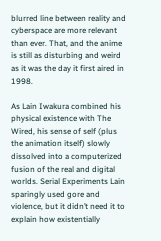blurred line between reality and cyberspace are more relevant than ever. That, and the anime is still as disturbing and weird as it was the day it first aired in 1998.

As Lain Iwakura combined his physical existence with The Wired, his sense of self (plus the animation itself) slowly dissolved into a computerized fusion of the real and digital worlds. Serial Experiments Lain sparingly used gore and violence, but it didn’t need it to explain how existentially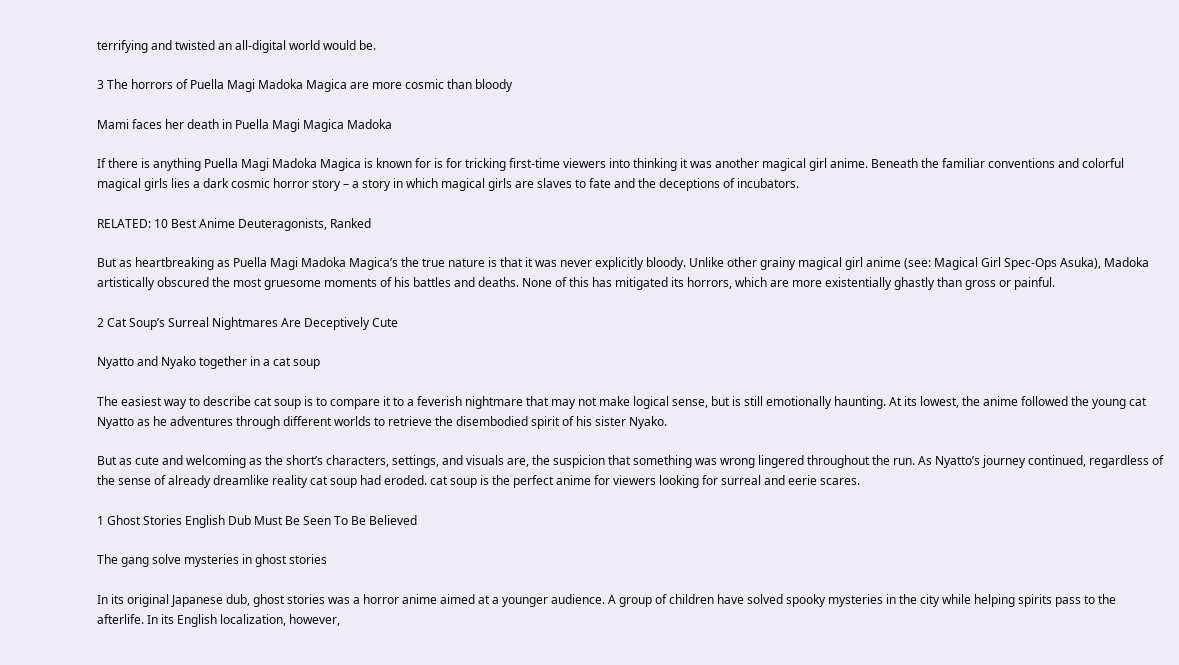terrifying and twisted an all-digital world would be.

3 The horrors of Puella Magi Madoka Magica are more cosmic than bloody

Mami faces her death in Puella Magi Magica Madoka

If there is anything Puella Magi Madoka Magica is known for is for tricking first-time viewers into thinking it was another magical girl anime. Beneath the familiar conventions and colorful magical girls lies a dark cosmic horror story – a story in which magical girls are slaves to fate and the deceptions of incubators.

RELATED: 10 Best Anime Deuteragonists, Ranked

But as heartbreaking as Puella Magi Madoka Magica’s the true nature is that it was never explicitly bloody. Unlike other grainy magical girl anime (see: Magical Girl Spec-Ops Asuka), Madoka artistically obscured the most gruesome moments of his battles and deaths. None of this has mitigated its horrors, which are more existentially ghastly than gross or painful.

2 Cat Soup’s Surreal Nightmares Are Deceptively Cute

Nyatto and Nyako together in a cat soup

The easiest way to describe cat soup is to compare it to a feverish nightmare that may not make logical sense, but is still emotionally haunting. At its lowest, the anime followed the young cat Nyatto as he adventures through different worlds to retrieve the disembodied spirit of his sister Nyako.

But as cute and welcoming as the short’s characters, settings, and visuals are, the suspicion that something was wrong lingered throughout the run. As Nyatto’s journey continued, regardless of the sense of already dreamlike reality cat soup had eroded. cat soup is the perfect anime for viewers looking for surreal and eerie scares.

1 Ghost Stories English Dub Must Be Seen To Be Believed

The gang solve mysteries in ghost stories

In its original Japanese dub, ghost stories was a horror anime aimed at a younger audience. A group of children have solved spooky mysteries in the city while helping spirits pass to the afterlife. In its English localization, however,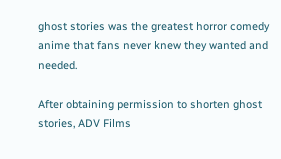ghost stories was the greatest horror comedy anime that fans never knew they wanted and needed.

After obtaining permission to shorten ghost stories, ADV Films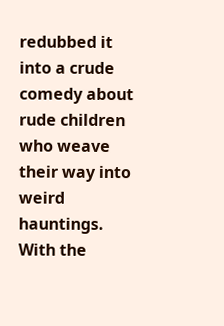redubbed it into a crude comedy about rude children who weave their way into weird hauntings. With the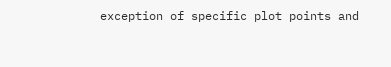exception of specific plot points and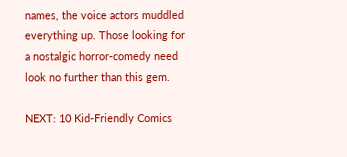names, the voice actors muddled everything up. Those looking for a nostalgic horror-comedy need look no further than this gem.

NEXT: 10 Kid-Friendly Comics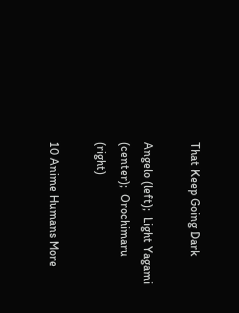That Keep Going Dark

Angelo (left);  Light Yagami (center);  Orochimaru (right)

10 Anime Humans More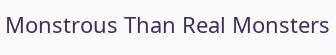Monstrous Than Real Monsters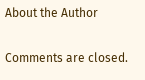About the Author

Comments are closed.